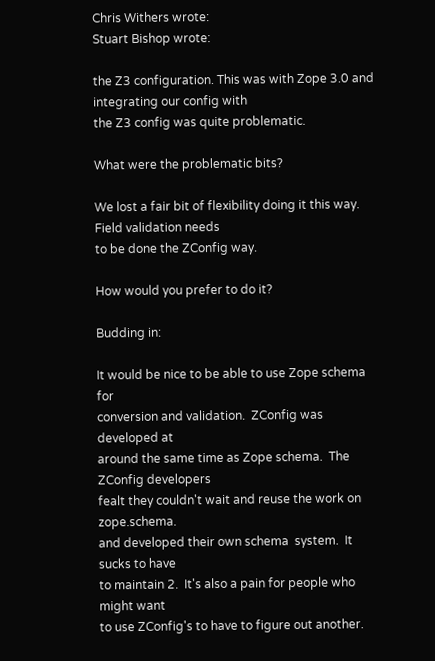Chris Withers wrote:
Stuart Bishop wrote:

the Z3 configuration. This was with Zope 3.0 and integrating our config with
the Z3 config was quite problematic.

What were the problematic bits?

We lost a fair bit of flexibility doing it this way. Field validation needs
to be done the ZConfig way.

How would you prefer to do it?

Budding in:

It would be nice to be able to use Zope schema for
conversion and validation.  ZConfig was developed at
around the same time as Zope schema.  The ZConfig developers
fealt they couldn't wait and reuse the work on zope.schema.
and developed their own schema  system.  It sucks to have
to maintain 2.  It's also a pain for people who might want
to use ZConfig's to have to figure out another.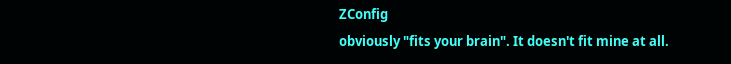ZConfig
obviously "fits your brain". It doesn't fit mine at all.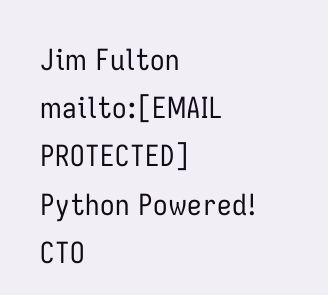Jim Fulton           mailto:[EMAIL PROTECTED]       Python Powered!
CTO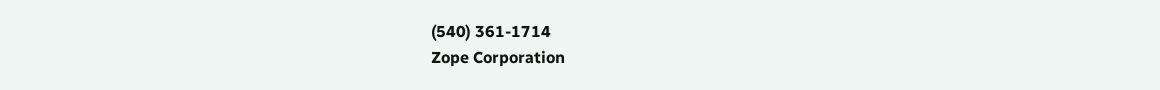(540) 361-1714
Zope Corporation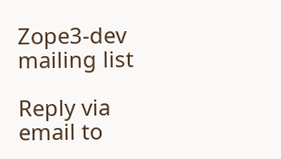Zope3-dev mailing list

Reply via email to